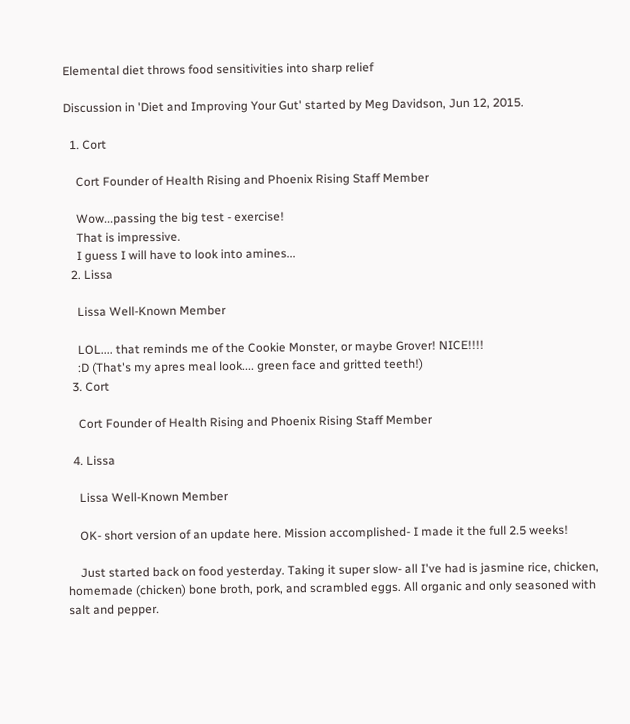Elemental diet throws food sensitivities into sharp relief

Discussion in 'Diet and Improving Your Gut' started by Meg Davidson, Jun 12, 2015.

  1. Cort

    Cort Founder of Health Rising and Phoenix Rising Staff Member

    Wow...passing the big test - exercise!
    That is impressive.
    I guess I will have to look into amines...
  2. Lissa

    Lissa Well-Known Member

    LOL.... that reminds me of the Cookie Monster, or maybe Grover! NICE!!!!
    :D (That's my apres meal look.... green face and gritted teeth!)
  3. Cort

    Cort Founder of Health Rising and Phoenix Rising Staff Member

  4. Lissa

    Lissa Well-Known Member

    OK- short version of an update here. Mission accomplished- I made it the full 2.5 weeks!

    Just started back on food yesterday. Taking it super slow- all I've had is jasmine rice, chicken, homemade (chicken) bone broth, pork, and scrambled eggs. All organic and only seasoned with salt and pepper.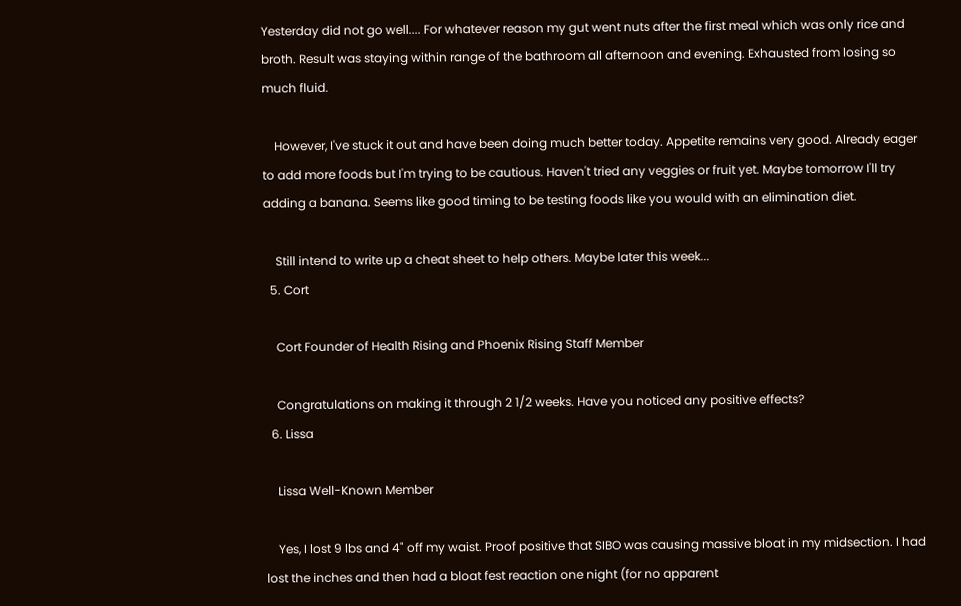Yesterday did not go well.... For whatever reason my gut went nuts after the first meal which was only rice and broth. Result was staying within range of the bathroom all afternoon and evening. Exhausted from losing so much fluid.

    However, I've stuck it out and have been doing much better today. Appetite remains very good. Already eager to add more foods but I'm trying to be cautious. Haven't tried any veggies or fruit yet. Maybe tomorrow I'll try adding a banana. Seems like good timing to be testing foods like you would with an elimination diet.

    Still intend to write up a cheat sheet to help others. Maybe later this week...
  5. Cort

    Cort Founder of Health Rising and Phoenix Rising Staff Member

    Congratulations on making it through 2 1/2 weeks. Have you noticed any positive effects?
  6. Lissa

    Lissa Well-Known Member

    Yes, I lost 9 lbs and 4" off my waist. Proof positive that SIBO was causing massive bloat in my midsection. I had lost the inches and then had a bloat fest reaction one night (for no apparent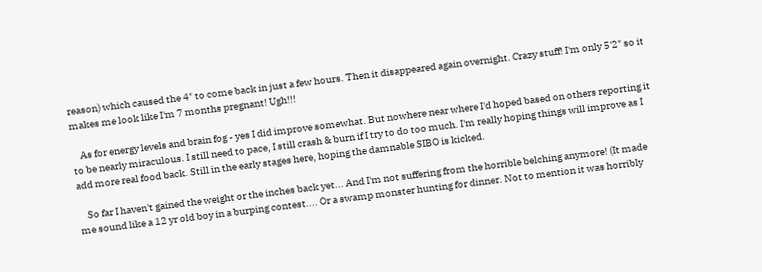reason) which caused the 4" to come back in just a few hours. Then it disappeared again overnight. Crazy stuff! I'm only 5'2" so it makes me look like I'm 7 months pregnant! Ugh!!!

    As for energy levels and brain fog - yes I did improve somewhat. But nowhere near where I'd hoped based on others reporting it to be nearly miraculous. I still need to pace, I still crash & burn if I try to do too much. I'm really hoping things will improve as I add more real food back. Still in the early stages here, hoping the damnable SIBO is kicked.

    So far I haven't gained the weight or the inches back yet... And I'm not suffering from the horrible belching anymore! (It made me sound like a 12 yr old boy in a burping contest.... Or a swamp monster hunting for dinner. Not to mention it was horribly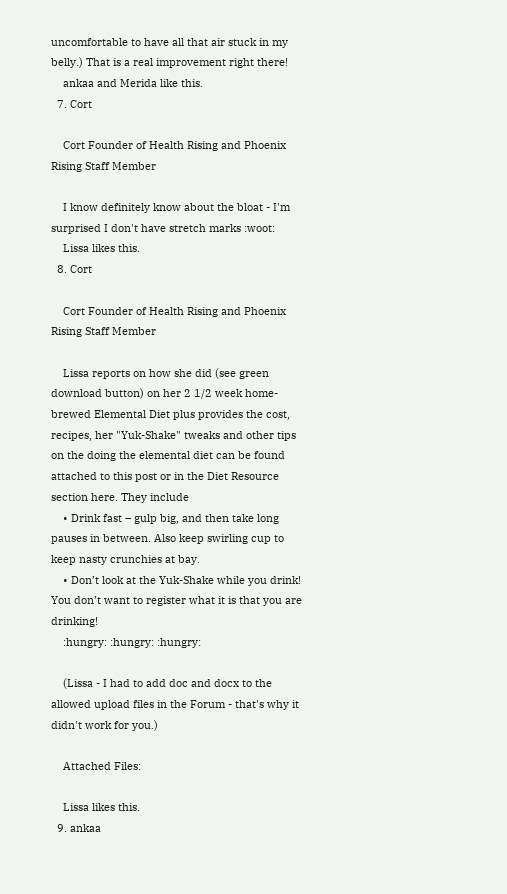uncomfortable to have all that air stuck in my belly.) That is a real improvement right there!
    ankaa and Merida like this.
  7. Cort

    Cort Founder of Health Rising and Phoenix Rising Staff Member

    I know definitely know about the bloat - I'm surprised I don't have stretch marks :woot:
    Lissa likes this.
  8. Cort

    Cort Founder of Health Rising and Phoenix Rising Staff Member

    Lissa reports on how she did (see green download button) on her 2 1/2 week home-brewed Elemental Diet plus provides the cost, recipes, her "Yuk-Shake" tweaks and other tips on the doing the elemental diet can be found attached to this post or in the Diet Resource section here. They include
    • Drink fast – gulp big, and then take long pauses in between. Also keep swirling cup to keep nasty crunchies at bay.
    • Don’t look at the Yuk-Shake while you drink! You don’t want to register what it is that you are drinking!
    :hungry: :hungry: :hungry:

    (Lissa - I had to add doc and docx to the allowed upload files in the Forum - that's why it didn't work for you.)

    Attached Files:

    Lissa likes this.
  9. ankaa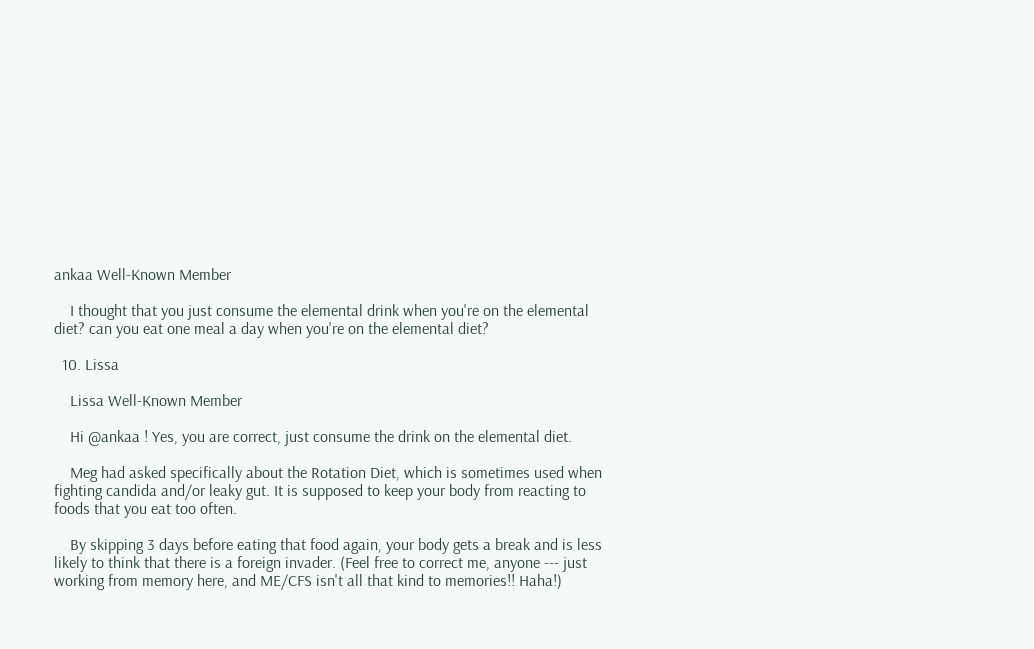ankaa Well-Known Member

    I thought that you just consume the elemental drink when you're on the elemental diet? can you eat one meal a day when you're on the elemental diet?

  10. Lissa

    Lissa Well-Known Member

    Hi @ankaa ! Yes, you are correct, just consume the drink on the elemental diet.

    Meg had asked specifically about the Rotation Diet, which is sometimes used when fighting candida and/or leaky gut. It is supposed to keep your body from reacting to foods that you eat too often.

    By skipping 3 days before eating that food again, your body gets a break and is less likely to think that there is a foreign invader. (Feel free to correct me, anyone --- just working from memory here, and ME/CFS isn't all that kind to memories!! Haha!)